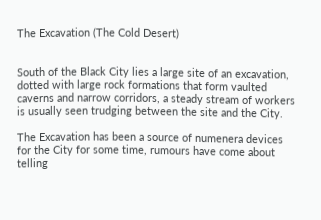The Excavation (The Cold Desert)


South of the Black City lies a large site of an excavation, dotted with large rock formations that form vaulted caverns and narrow corridors, a steady stream of workers is usually seen trudging between the site and the City.

The Excavation has been a source of numenera devices for the City for some time, rumours have come about telling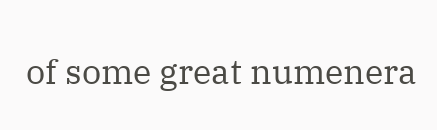of some great numenera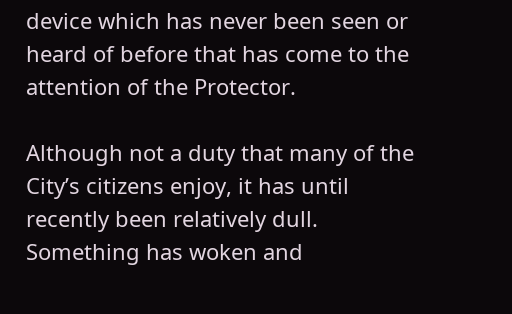device which has never been seen or heard of before that has come to the attention of the Protector.

Although not a duty that many of the City’s citizens enjoy, it has until recently been relatively dull. Something has woken and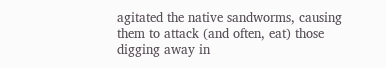agitated the native sandworms, causing them to attack (and often, eat) those digging away in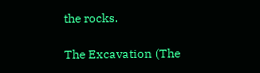the rocks.

The Excavation (The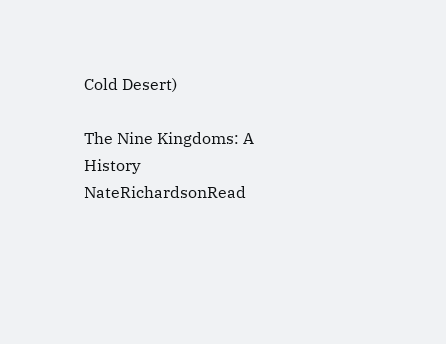Cold Desert)

The Nine Kingdoms: A History NateRichardsonRead